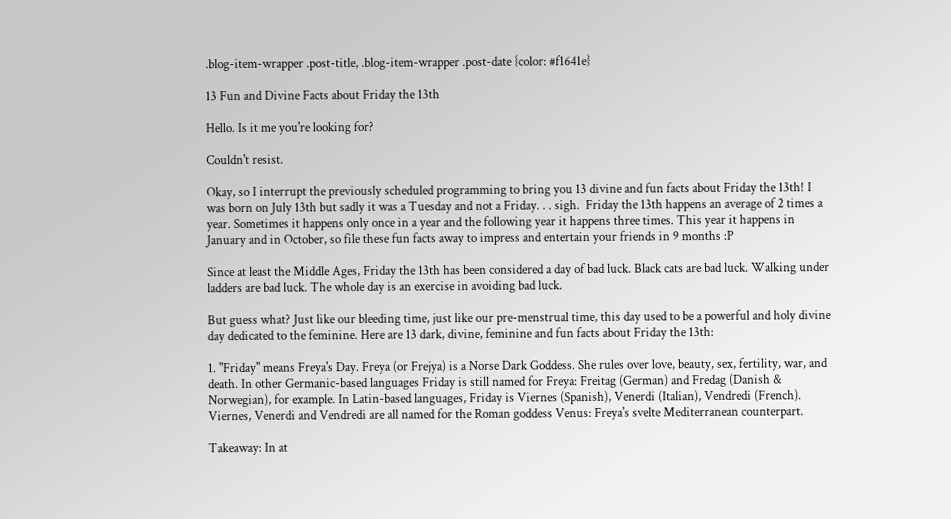.blog-item-wrapper .post-title, .blog-item-wrapper .post-date {color: #f1641e}

13 Fun and Divine Facts about Friday the 13th

Hello. Is it me you're looking for?

Couldn't resist.

Okay, so I interrupt the previously scheduled programming to bring you 13 divine and fun facts about Friday the 13th! I was born on July 13th but sadly it was a Tuesday and not a Friday. . . sigh.  Friday the 13th happens an average of 2 times a year. Sometimes it happens only once in a year and the following year it happens three times. This year it happens in January and in October, so file these fun facts away to impress and entertain your friends in 9 months :P

Since at least the Middle Ages, Friday the 13th has been considered a day of bad luck. Black cats are bad luck. Walking under ladders are bad luck. The whole day is an exercise in avoiding bad luck.

But guess what? Just like our bleeding time, just like our pre-menstrual time, this day used to be a powerful and holy divine day dedicated to the feminine. Here are 13 dark, divine, feminine and fun facts about Friday the 13th:

1. "Friday" means Freya's Day. Freya (or Frejya) is a Norse Dark Goddess. She rules over love, beauty, sex, fertility, war, and death. In other Germanic-based languages Friday is still named for Freya: Freitag (German) and Fredag (Danish & Norwegian), for example. In Latin-based languages, Friday is Viernes (Spanish), Venerdi (Italian), Vendredi (French). Viernes, Venerdi and Vendredi are all named for the Roman goddess Venus: Freya's svelte Mediterranean counterpart.

Takeaway: In at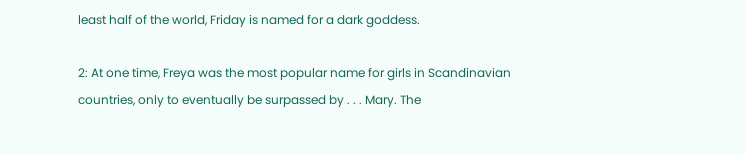least half of the world, Friday is named for a dark goddess.

2: At one time, Freya was the most popular name for girls in Scandinavian countries, only to eventually be surpassed by . . . Mary. The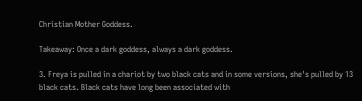Christian Mother Goddess.

Takeaway: Once a dark goddess, always a dark goddess.

3. Freya is pulled in a chariot by two black cats and in some versions, she's pulled by 13 black cats. Black cats have long been associated with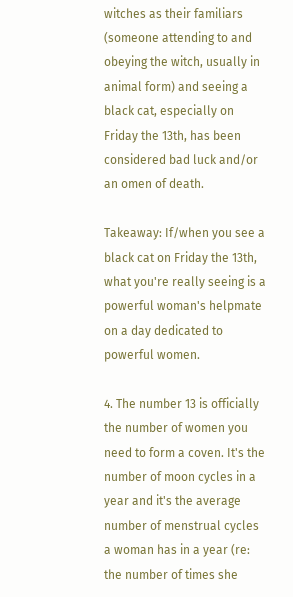witches as their familiars (someone attending to and obeying the witch, usually in animal form) and seeing a black cat, especially on Friday the 13th, has been considered bad luck and/or an omen of death.

Takeaway: If/when you see a black cat on Friday the 13th, what you're really seeing is a powerful woman's helpmate on a day dedicated to powerful women.

4. The number 13 is officially the number of women you need to form a coven. It's the number of moon cycles in a year and it's the average number of menstrual cycles a woman has in a year (re: the number of times she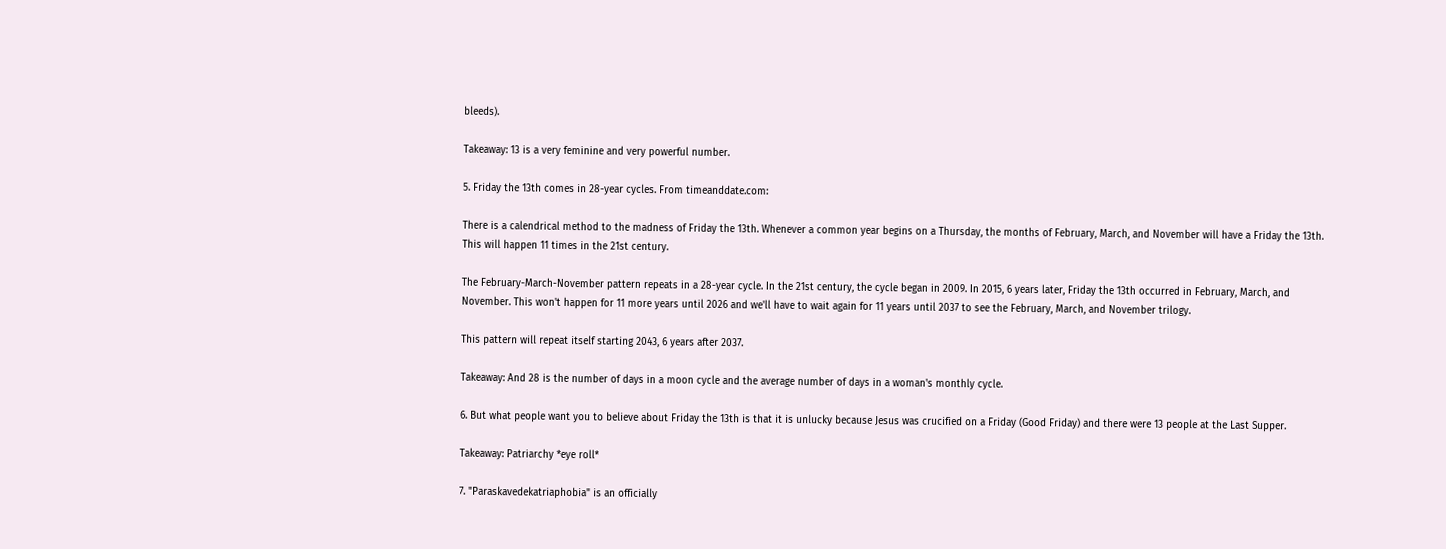bleeds).

Takeaway: 13 is a very feminine and very powerful number.

5. Friday the 13th comes in 28-year cycles. From timeanddate.com:

There is a calendrical method to the madness of Friday the 13th. Whenever a common year begins on a Thursday, the months of February, March, and November will have a Friday the 13th. This will happen 11 times in the 21st century.

The February-March-November pattern repeats in a 28-year cycle. In the 21st century, the cycle began in 2009. In 2015, 6 years later, Friday the 13th occurred in February, March, and November. This won't happen for 11 more years until 2026 and we'll have to wait again for 11 years until 2037 to see the February, March, and November trilogy.

This pattern will repeat itself starting 2043, 6 years after 2037.

Takeaway: And 28 is the number of days in a moon cycle and the average number of days in a woman's monthly cycle.

6. But what people want you to believe about Friday the 13th is that it is unlucky because Jesus was crucified on a Friday (Good Friday) and there were 13 people at the Last Supper.

Takeaway: Patriarchy *eye roll*

7. "Paraskavedekatriaphobia" is an officially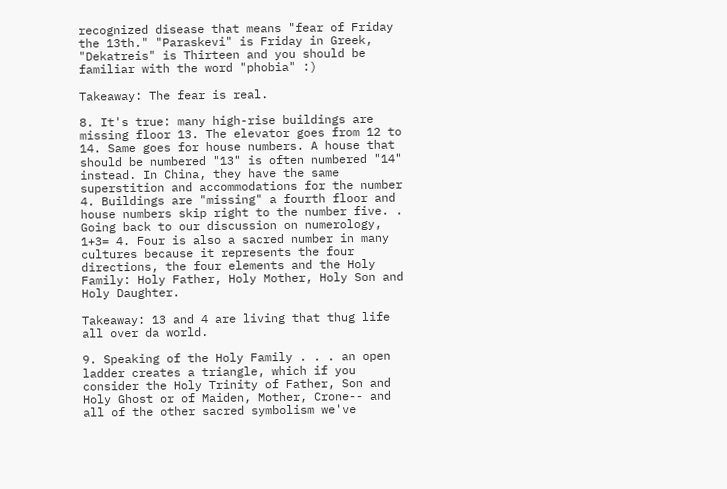recognized disease that means "fear of Friday the 13th." "Paraskevi" is Friday in Greek, "Dekatreis" is Thirteen and you should be familiar with the word "phobia" :)

Takeaway: The fear is real.

8. It's true: many high-rise buildings are missing floor 13. The elevator goes from 12 to 14. Same goes for house numbers. A house that should be numbered "13" is often numbered "14" instead. In China, they have the same superstition and accommodations for the number 4. Buildings are "missing" a fourth floor and house numbers skip right to the number five. . Going back to our discussion on numerology, 1+3= 4. Four is also a sacred number in many cultures because it represents the four directions, the four elements and the Holy Family: Holy Father, Holy Mother, Holy Son and Holy Daughter.

Takeaway: 13 and 4 are living that thug life all over da world.

9. Speaking of the Holy Family . . . an open ladder creates a triangle, which if you consider the Holy Trinity of Father, Son and Holy Ghost or of Maiden, Mother, Crone-- and all of the other sacred symbolism we've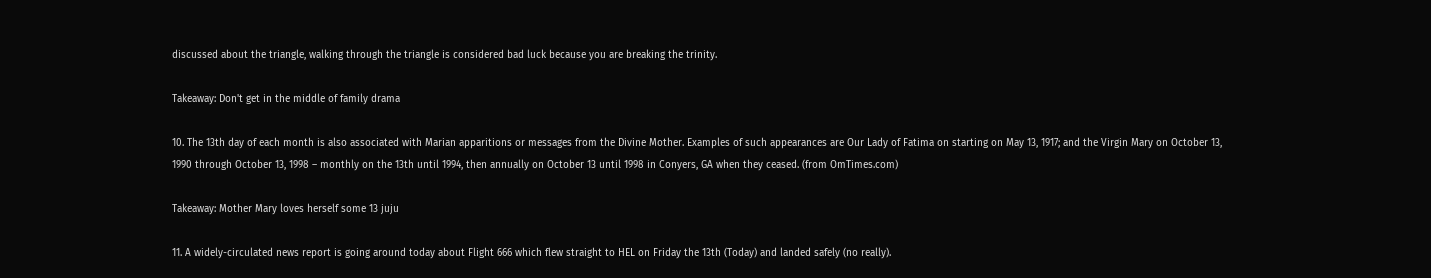discussed about the triangle, walking through the triangle is considered bad luck because you are breaking the trinity.

Takeaway: Don't get in the middle of family drama

10. The 13th day of each month is also associated with Marian apparitions or messages from the Divine Mother. Examples of such appearances are Our Lady of Fatima on starting on May 13, 1917; and the Virgin Mary on October 13, 1990 through October 13, 1998 – monthly on the 13th until 1994, then annually on October 13 until 1998 in Conyers, GA when they ceased. (from OmTimes.com)

Takeaway: Mother Mary loves herself some 13 juju

11. A widely-circulated news report is going around today about Flight 666 which flew straight to HEL on Friday the 13th (Today) and landed safely (no really).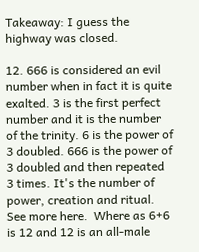Takeaway: I guess the highway was closed.

12. 666 is considered an evil number when in fact it is quite exalted. 3 is the first perfect number and it is the number of the trinity. 6 is the power of 3 doubled. 666 is the power of 3 doubled and then repeated 3 times. It's the number of power, creation and ritual. See more here.  Where as 6+6 is 12 and 12 is an all-male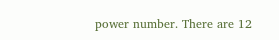power number. There are 12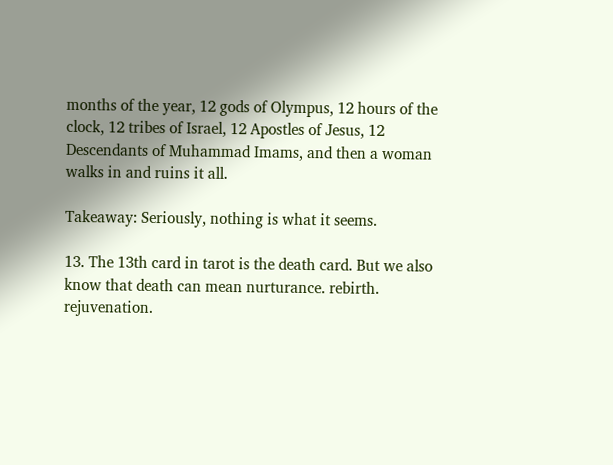months of the year, 12 gods of Olympus, 12 hours of the clock, 12 tribes of Israel, 12 Apostles of Jesus, 12 Descendants of Muhammad Imams, and then a woman walks in and ruins it all.

Takeaway: Seriously, nothing is what it seems.

13. The 13th card in tarot is the death card. But we also know that death can mean nurturance. rebirth. rejuvenation.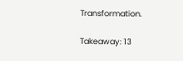Transformation.

Takeaway: 13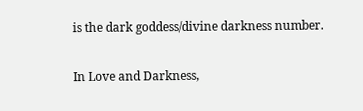is the dark goddess/divine darkness number.

In Love and Darkness,